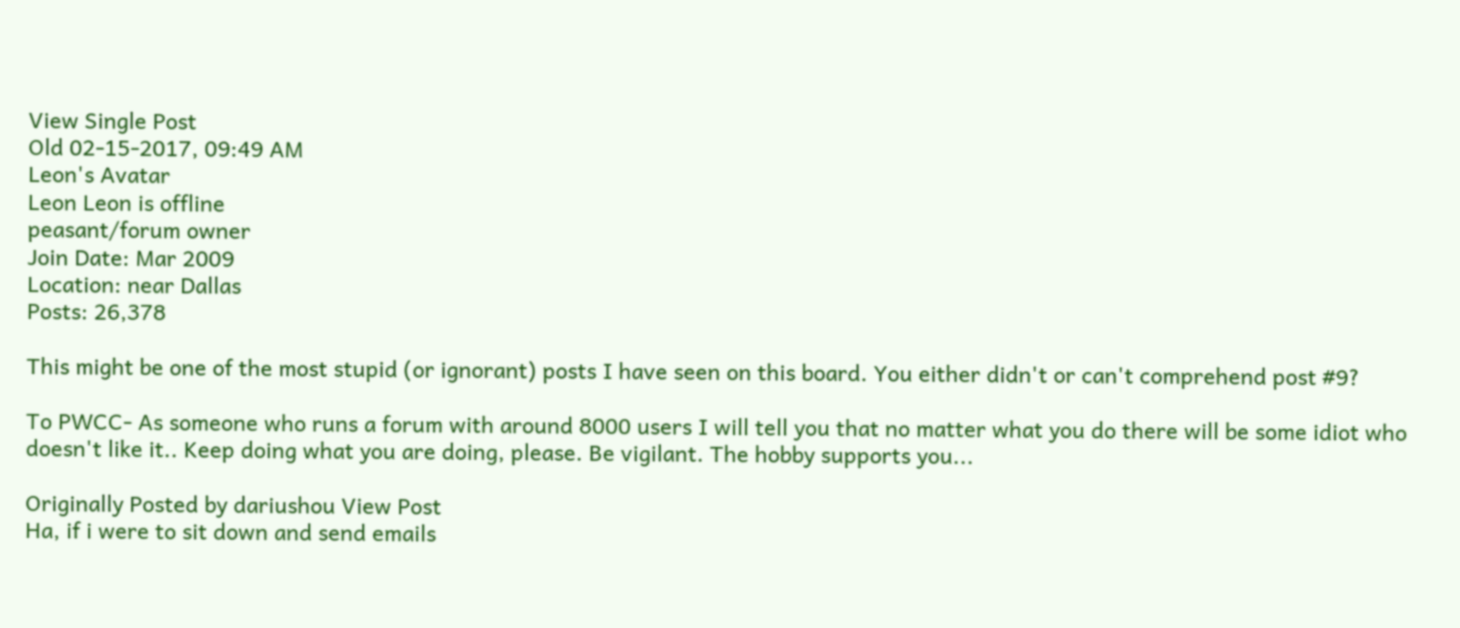View Single Post
Old 02-15-2017, 09:49 AM
Leon's Avatar
Leon Leon is offline
peasant/forum owner
Join Date: Mar 2009
Location: near Dallas
Posts: 26,378

This might be one of the most stupid (or ignorant) posts I have seen on this board. You either didn't or can't comprehend post #9?

To PWCC- As someone who runs a forum with around 8000 users I will tell you that no matter what you do there will be some idiot who doesn't like it.. Keep doing what you are doing, please. Be vigilant. The hobby supports you...

Originally Posted by dariushou View Post
Ha, if i were to sit down and send emails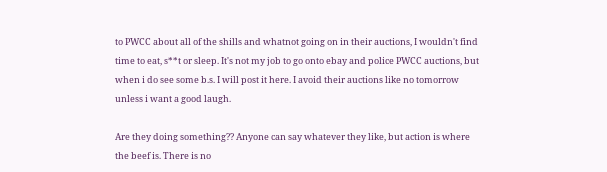to PWCC about all of the shills and whatnot going on in their auctions, I wouldn't find time to eat, s**t or sleep. It's not my job to go onto ebay and police PWCC auctions, but when i do see some b.s. I will post it here. I avoid their auctions like no tomorrow unless i want a good laugh.

Are they doing something?? Anyone can say whatever they like, but action is where the beef is. There is no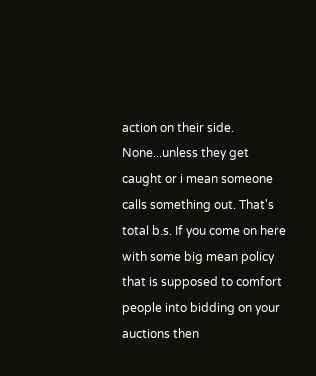action on their side. None...unless they get caught or i mean someone calls something out. That's total b.s. If you come on here with some big mean policy that is supposed to comfort people into bidding on your auctions then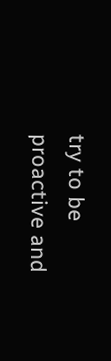try to be proactive and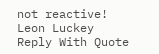not reactive!
Leon Luckey
Reply With Quote